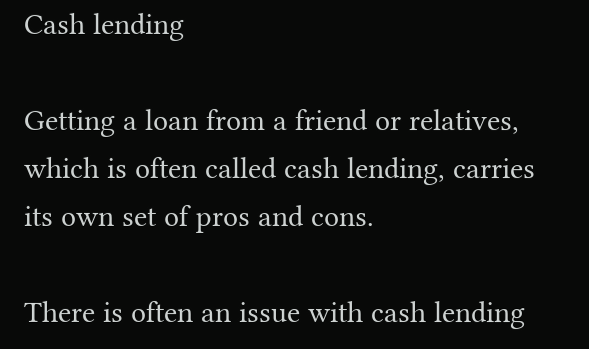Cash lending

Getting a loan from a friend or relatives, which is often called cash lending, carries its own set of pros and cons.

There is often an issue with cash lending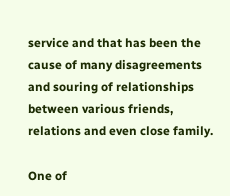service and that has been the cause of many disagreements and souring of relationships between various friends, relations and even close family.

One of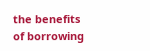the benefits of borrowing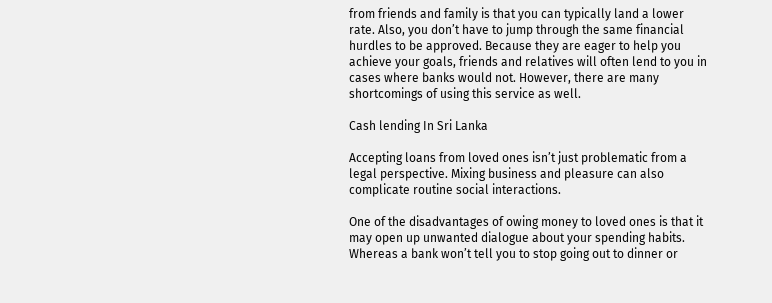from friends and family is that you can typically land a lower rate. Also, you don’t have to jump through the same financial hurdles to be approved. Because they are eager to help you achieve your goals, friends and relatives will often lend to you in cases where banks would not. However, there are many shortcomings of using this service as well.

Cash lending In Sri Lanka

Accepting loans from loved ones isn’t just problematic from a legal perspective. Mixing business and pleasure can also complicate routine social interactions.

One of the disadvantages of owing money to loved ones is that it may open up unwanted dialogue about your spending habits. Whereas a bank won’t tell you to stop going out to dinner or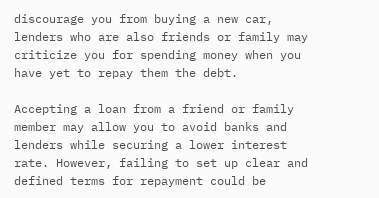discourage you from buying a new car, lenders who are also friends or family may criticize you for spending money when you have yet to repay them the debt.

Accepting a loan from a friend or family member may allow you to avoid banks and lenders while securing a lower interest rate. However, failing to set up clear and defined terms for repayment could be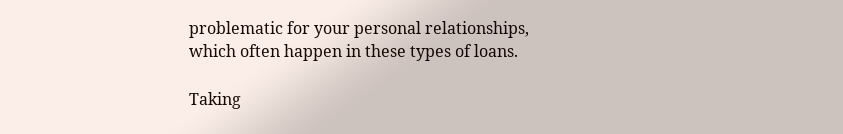problematic for your personal relationships, which often happen in these types of loans.

Taking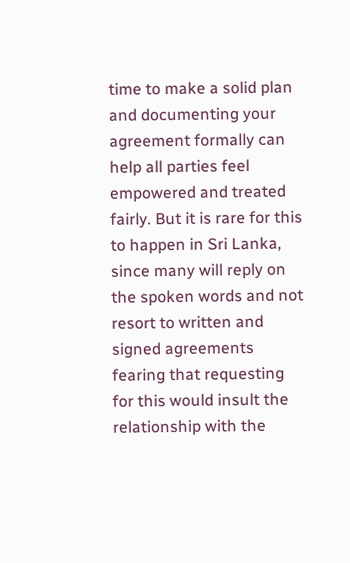time to make a solid plan and documenting your agreement formally can help all parties feel empowered and treated fairly. But it is rare for this to happen in Sri Lanka, since many will reply on the spoken words and not resort to written and signed agreements fearing that requesting for this would insult the relationship with the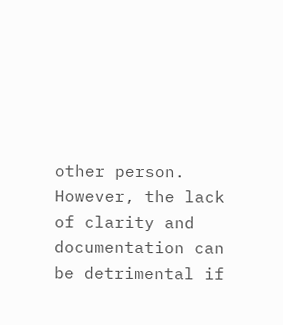other person. However, the lack of clarity and documentation can be detrimental if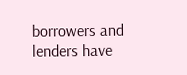borrowers and lenders have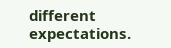different expectations.